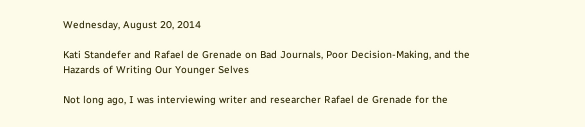Wednesday, August 20, 2014

Kati Standefer and Rafael de Grenade on Bad Journals, Poor Decision-Making, and the Hazards of Writing Our Younger Selves

Not long ago, I was interviewing writer and researcher Rafael de Grenade for the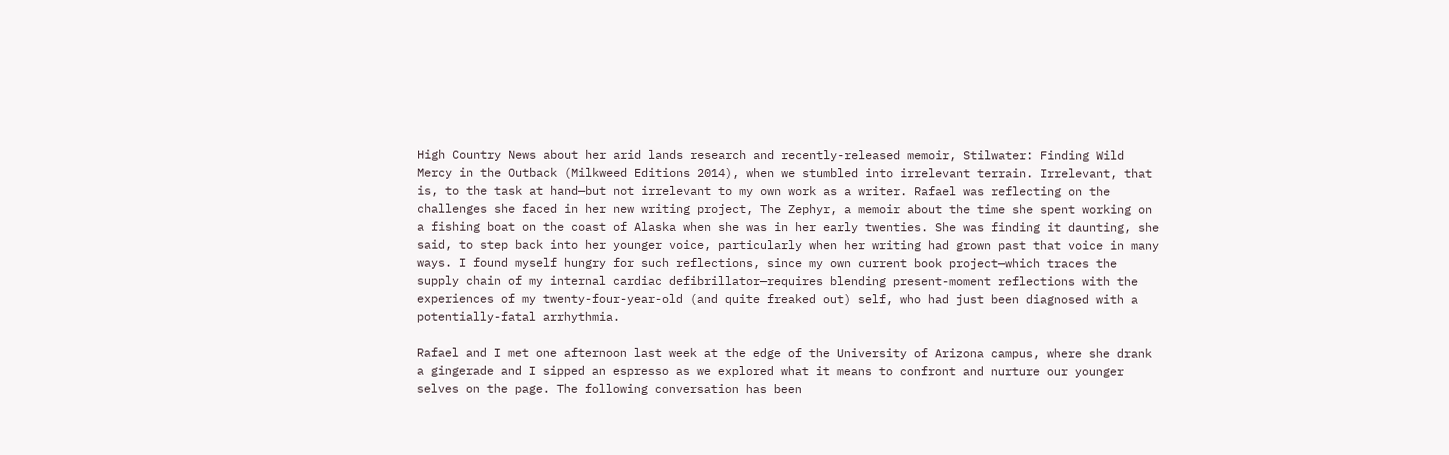High Country News about her arid lands research and recently-released memoir, Stilwater: Finding Wild Mercy in the Outback (Milkweed Editions 2014), when we stumbled into irrelevant terrain. Irrelevant, that is, to the task at hand—but not irrelevant to my own work as a writer. Rafael was reflecting on the challenges she faced in her new writing project, The Zephyr, a memoir about the time she spent working on a fishing boat on the coast of Alaska when she was in her early twenties. She was finding it daunting, she said, to step back into her younger voice, particularly when her writing had grown past that voice in many ways. I found myself hungry for such reflections, since my own current book project—which traces the supply chain of my internal cardiac defibrillator—requires blending present-moment reflections with the experiences of my twenty-four-year-old (and quite freaked out) self, who had just been diagnosed with a potentially-fatal arrhythmia.

Rafael and I met one afternoon last week at the edge of the University of Arizona campus, where she drank a gingerade and I sipped an espresso as we explored what it means to confront and nurture our younger selves on the page. The following conversation has been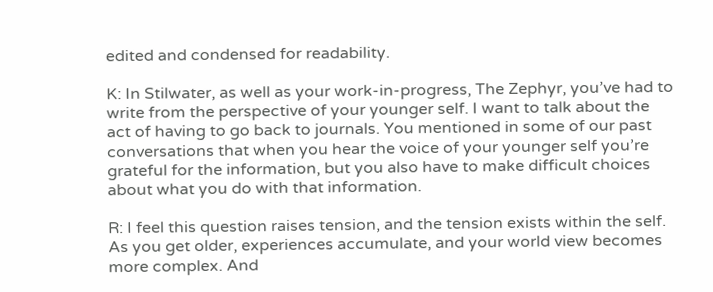edited and condensed for readability.

K: In Stilwater, as well as your work-in-progress, The Zephyr, you’ve had to write from the perspective of your younger self. I want to talk about the act of having to go back to journals. You mentioned in some of our past conversations that when you hear the voice of your younger self you’re grateful for the information, but you also have to make difficult choices about what you do with that information.

R: I feel this question raises tension, and the tension exists within the self. As you get older, experiences accumulate, and your world view becomes more complex. And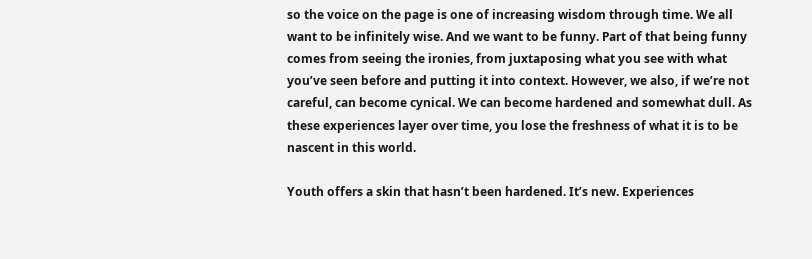so the voice on the page is one of increasing wisdom through time. We all want to be infinitely wise. And we want to be funny. Part of that being funny comes from seeing the ironies, from juxtaposing what you see with what you’ve seen before and putting it into context. However, we also, if we’re not careful, can become cynical. We can become hardened and somewhat dull. As these experiences layer over time, you lose the freshness of what it is to be nascent in this world.

Youth offers a skin that hasn’t been hardened. It’s new. Experiences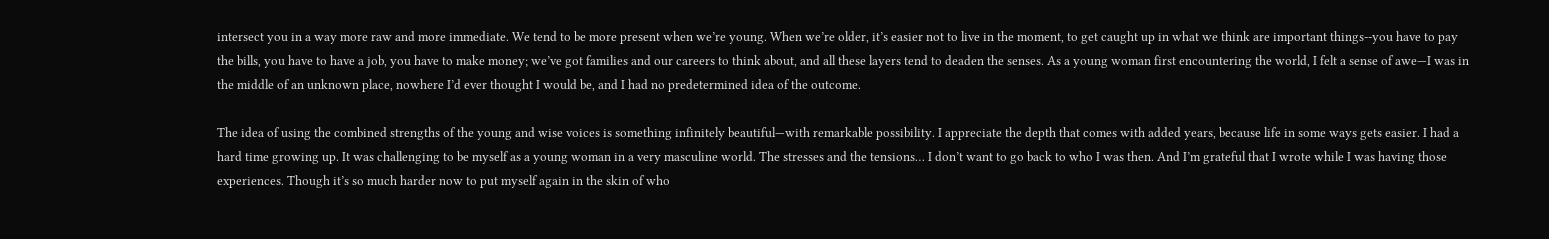intersect you in a way more raw and more immediate. We tend to be more present when we’re young. When we’re older, it’s easier not to live in the moment, to get caught up in what we think are important things--you have to pay the bills, you have to have a job, you have to make money; we’ve got families and our careers to think about, and all these layers tend to deaden the senses. As a young woman first encountering the world, I felt a sense of awe—I was in the middle of an unknown place, nowhere I’d ever thought I would be, and I had no predetermined idea of the outcome.

The idea of using the combined strengths of the young and wise voices is something infinitely beautiful—with remarkable possibility. I appreciate the depth that comes with added years, because life in some ways gets easier. I had a hard time growing up. It was challenging to be myself as a young woman in a very masculine world. The stresses and the tensions… I don’t want to go back to who I was then. And I’m grateful that I wrote while I was having those experiences. Though it’s so much harder now to put myself again in the skin of who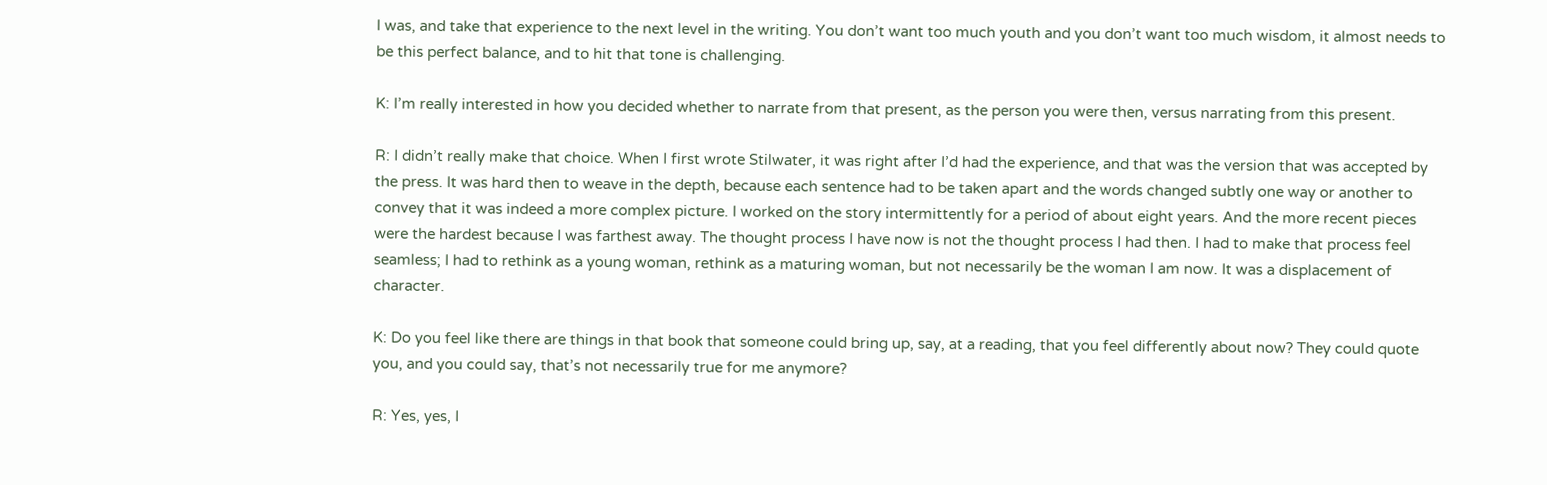I was, and take that experience to the next level in the writing. You don’t want too much youth and you don’t want too much wisdom, it almost needs to be this perfect balance, and to hit that tone is challenging.

K: I’m really interested in how you decided whether to narrate from that present, as the person you were then, versus narrating from this present.

R: I didn’t really make that choice. When I first wrote Stilwater, it was right after I’d had the experience, and that was the version that was accepted by the press. It was hard then to weave in the depth, because each sentence had to be taken apart and the words changed subtly one way or another to convey that it was indeed a more complex picture. I worked on the story intermittently for a period of about eight years. And the more recent pieces were the hardest because I was farthest away. The thought process I have now is not the thought process I had then. I had to make that process feel seamless; I had to rethink as a young woman, rethink as a maturing woman, but not necessarily be the woman I am now. It was a displacement of character.

K: Do you feel like there are things in that book that someone could bring up, say, at a reading, that you feel differently about now? They could quote you, and you could say, that’s not necessarily true for me anymore?

R: Yes, yes, I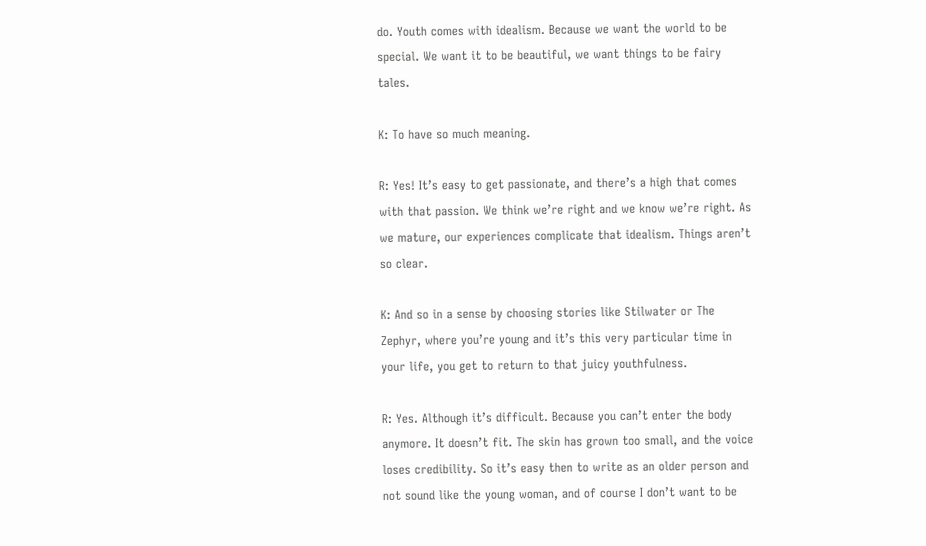do. Youth comes with idealism. Because we want the world to be special. We want it to be beautiful, we want things to be fairy tales.

K: To have so much meaning.

R: Yes! It’s easy to get passionate, and there’s a high that comes with that passion. We think we’re right and we know we’re right. As we mature, our experiences complicate that idealism. Things aren’t so clear.

K: And so in a sense by choosing stories like Stilwater or The Zephyr, where you’re young and it’s this very particular time in your life, you get to return to that juicy youthfulness.

R: Yes. Although it’s difficult. Because you can’t enter the body anymore. It doesn’t fit. The skin has grown too small, and the voice loses credibility. So it’s easy then to write as an older person and not sound like the young woman, and of course I don’t want to be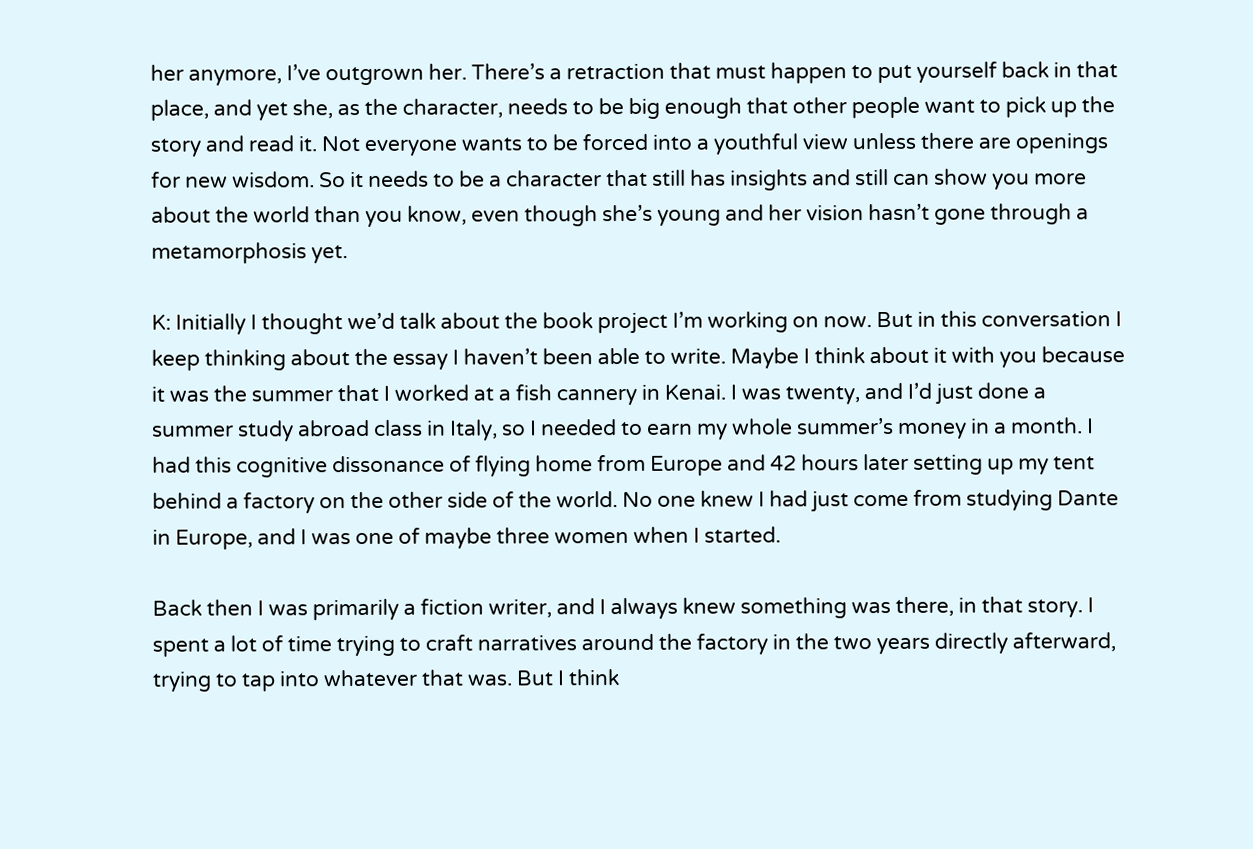her anymore, I’ve outgrown her. There’s a retraction that must happen to put yourself back in that place, and yet she, as the character, needs to be big enough that other people want to pick up the story and read it. Not everyone wants to be forced into a youthful view unless there are openings for new wisdom. So it needs to be a character that still has insights and still can show you more about the world than you know, even though she’s young and her vision hasn’t gone through a metamorphosis yet.

K: Initially I thought we’d talk about the book project I’m working on now. But in this conversation I keep thinking about the essay I haven’t been able to write. Maybe I think about it with you because it was the summer that I worked at a fish cannery in Kenai. I was twenty, and I’d just done a summer study abroad class in Italy, so I needed to earn my whole summer’s money in a month. I had this cognitive dissonance of flying home from Europe and 42 hours later setting up my tent behind a factory on the other side of the world. No one knew I had just come from studying Dante in Europe, and I was one of maybe three women when I started.

Back then I was primarily a fiction writer, and I always knew something was there, in that story. I spent a lot of time trying to craft narratives around the factory in the two years directly afterward, trying to tap into whatever that was. But I think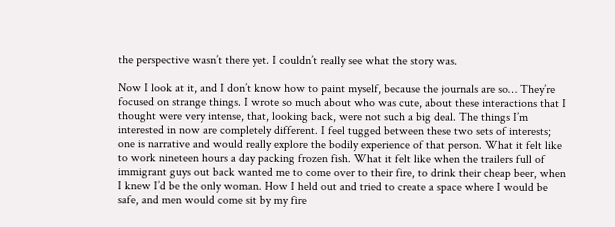the perspective wasn’t there yet. I couldn’t really see what the story was.

Now I look at it, and I don’t know how to paint myself, because the journals are so… They’re focused on strange things. I wrote so much about who was cute, about these interactions that I thought were very intense, that, looking back, were not such a big deal. The things I’m interested in now are completely different. I feel tugged between these two sets of interests; one is narrative and would really explore the bodily experience of that person. What it felt like to work nineteen hours a day packing frozen fish. What it felt like when the trailers full of immigrant guys out back wanted me to come over to their fire, to drink their cheap beer, when I knew I’d be the only woman. How I held out and tried to create a space where I would be safe, and men would come sit by my fire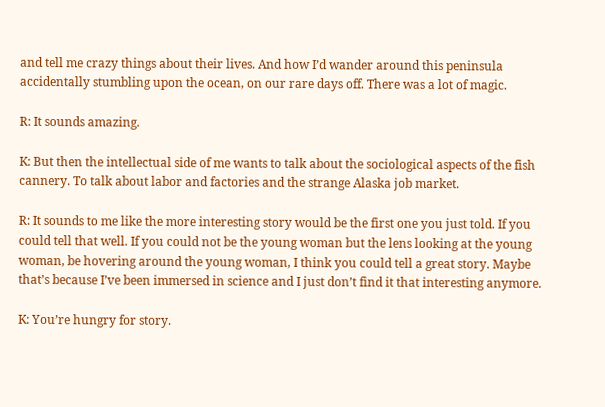and tell me crazy things about their lives. And how I’d wander around this peninsula accidentally stumbling upon the ocean, on our rare days off. There was a lot of magic.

R: It sounds amazing.

K: But then the intellectual side of me wants to talk about the sociological aspects of the fish cannery. To talk about labor and factories and the strange Alaska job market.

R: It sounds to me like the more interesting story would be the first one you just told. If you could tell that well. If you could not be the young woman but the lens looking at the young woman, be hovering around the young woman, I think you could tell a great story. Maybe that’s because I’ve been immersed in science and I just don’t find it that interesting anymore.

K: You’re hungry for story.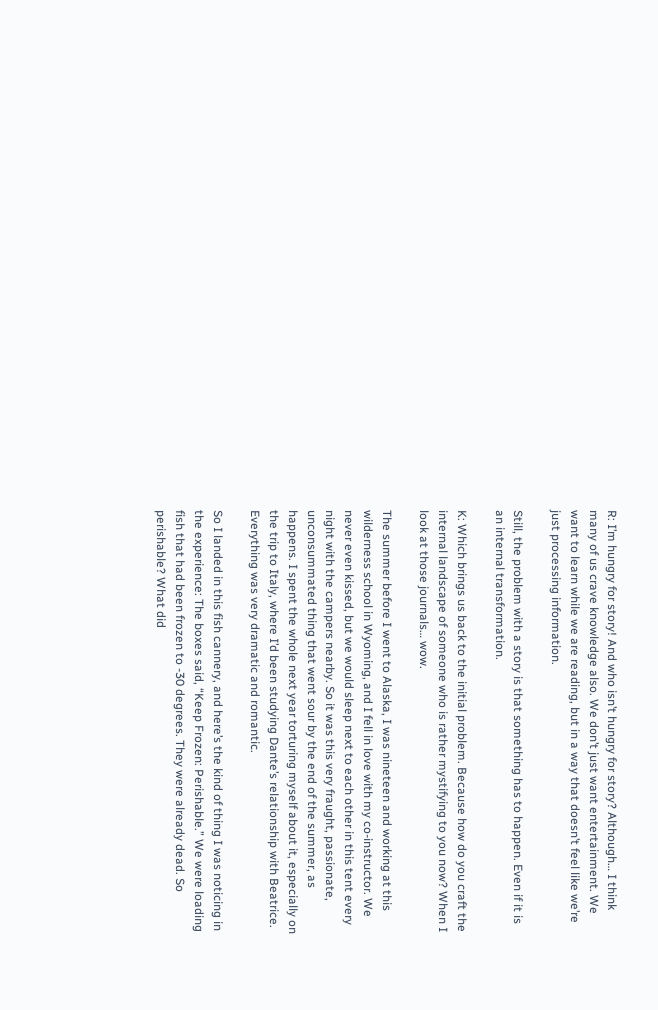R: I’m hungry for story! And who isn’t hungry for story? Although… I think many of us crave knowledge also. We don’t just want entertainment. We want to learn while we are reading, but in a way that doesn’t feel like we’re just processing information.

Still, the problem with a story is that something has to happen. Even if it is an internal transformation.

K: Which brings us back to the initial problem. Because how do you craft the internal landscape of someone who is rather mystifying to you now? When I look at those journals… wow.

The summer before I went to Alaska, I was nineteen and working at this wilderness school in Wyoming, and I fell in love with my co-instructor. We never even kissed, but we would sleep next to each other in this tent every night with the campers nearby. So it was this very fraught, passionate, unconsummated thing that went sour by the end of the summer, as happens. I spent the whole next year torturing myself about it, especially on the trip to Italy, where I’d been studying Dante’s relationship with Beatrice. Everything was very dramatic and romantic.

So I landed in this fish cannery, and here’s the kind of thing I was noticing in the experience: The boxes said, “Keep Frozen: Perishable.” We were loading fish that had been frozen to -30 degrees. They were already dead. So perishable? What did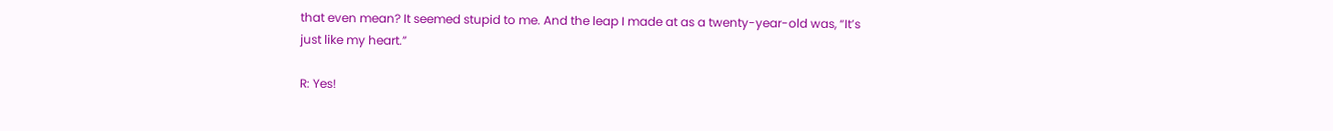that even mean? It seemed stupid to me. And the leap I made at as a twenty-year-old was, “It’s just like my heart.”

R: Yes!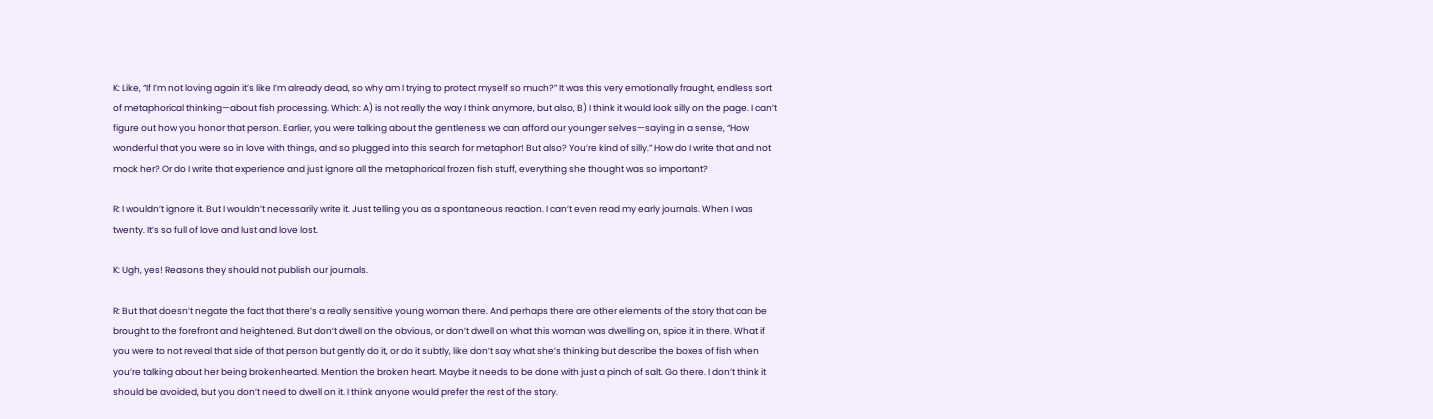K: Like, “If I’m not loving again it’s like I’m already dead, so why am I trying to protect myself so much?” It was this very emotionally fraught, endless sort of metaphorical thinking—about fish processing. Which: A) is not really the way I think anymore, but also, B) I think it would look silly on the page. I can’t figure out how you honor that person. Earlier, you were talking about the gentleness we can afford our younger selves—saying in a sense, “How wonderful that you were so in love with things, and so plugged into this search for metaphor! But also? You’re kind of silly.” How do I write that and not mock her? Or do I write that experience and just ignore all the metaphorical frozen fish stuff, everything she thought was so important?

R: I wouldn’t ignore it. But I wouldn’t necessarily write it. Just telling you as a spontaneous reaction. I can’t even read my early journals. When I was twenty. It’s so full of love and lust and love lost.

K: Ugh, yes! Reasons they should not publish our journals.

R: But that doesn’t negate the fact that there’s a really sensitive young woman there. And perhaps there are other elements of the story that can be brought to the forefront and heightened. But don’t dwell on the obvious, or don’t dwell on what this woman was dwelling on, spice it in there. What if you were to not reveal that side of that person but gently do it, or do it subtly, like don’t say what she’s thinking but describe the boxes of fish when you’re talking about her being brokenhearted. Mention the broken heart. Maybe it needs to be done with just a pinch of salt. Go there. I don’t think it should be avoided, but you don’t need to dwell on it. I think anyone would prefer the rest of the story.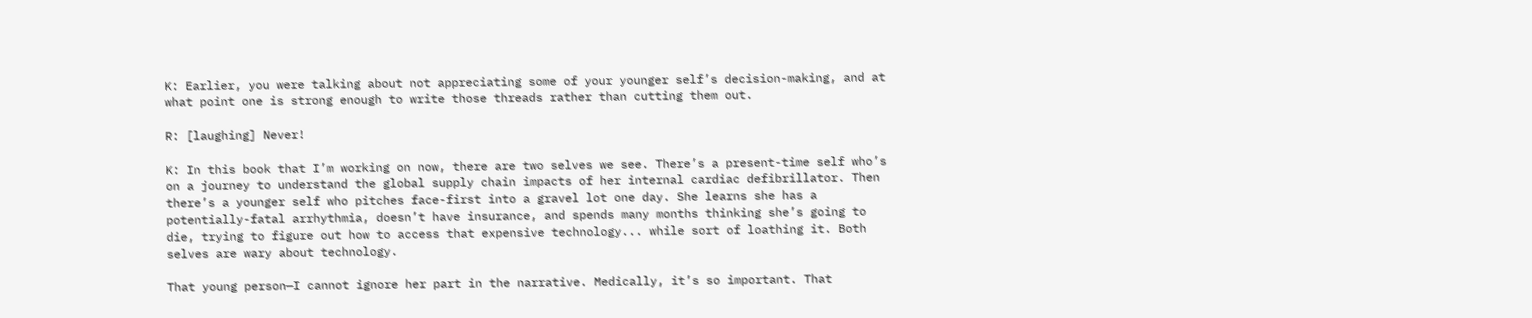K: Earlier, you were talking about not appreciating some of your younger self’s decision-making, and at what point one is strong enough to write those threads rather than cutting them out.

R: [laughing] Never!

K: In this book that I’m working on now, there are two selves we see. There’s a present-time self who’s on a journey to understand the global supply chain impacts of her internal cardiac defibrillator. Then there’s a younger self who pitches face-first into a gravel lot one day. She learns she has a potentially-fatal arrhythmia, doesn’t have insurance, and spends many months thinking she’s going to die, trying to figure out how to access that expensive technology... while sort of loathing it. Both selves are wary about technology.

That young person—I cannot ignore her part in the narrative. Medically, it’s so important. That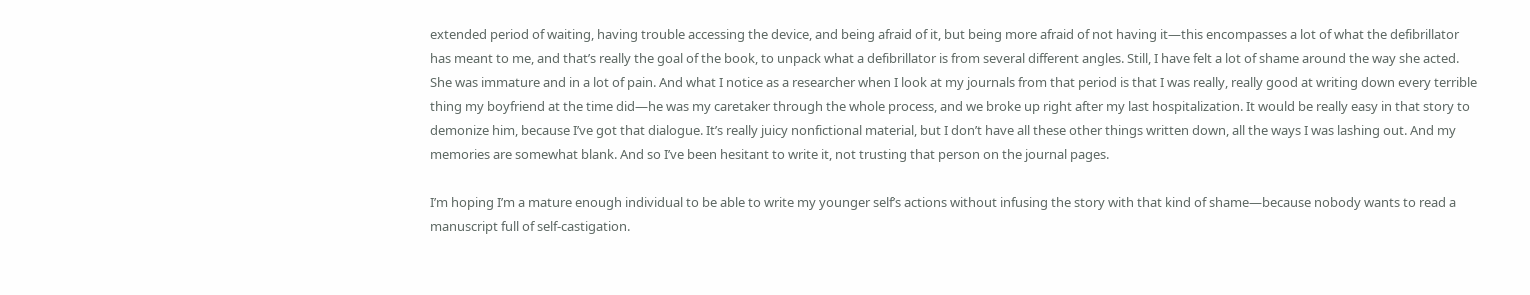extended period of waiting, having trouble accessing the device, and being afraid of it, but being more afraid of not having it—this encompasses a lot of what the defibrillator has meant to me, and that’s really the goal of the book, to unpack what a defibrillator is from several different angles. Still, I have felt a lot of shame around the way she acted. She was immature and in a lot of pain. And what I notice as a researcher when I look at my journals from that period is that I was really, really good at writing down every terrible thing my boyfriend at the time did—he was my caretaker through the whole process, and we broke up right after my last hospitalization. It would be really easy in that story to demonize him, because I’ve got that dialogue. It’s really juicy nonfictional material, but I don’t have all these other things written down, all the ways I was lashing out. And my memories are somewhat blank. And so I’ve been hesitant to write it, not trusting that person on the journal pages.

I’m hoping I’m a mature enough individual to be able to write my younger self’s actions without infusing the story with that kind of shame—because nobody wants to read a manuscript full of self-castigation.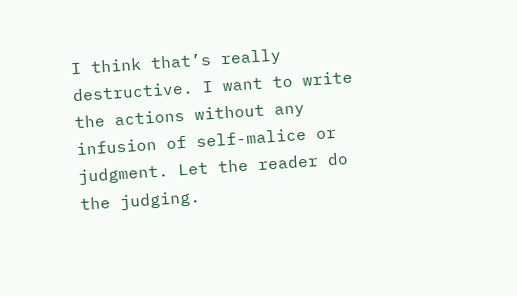I think that’s really destructive. I want to write the actions without any infusion of self-malice or judgment. Let the reader do the judging.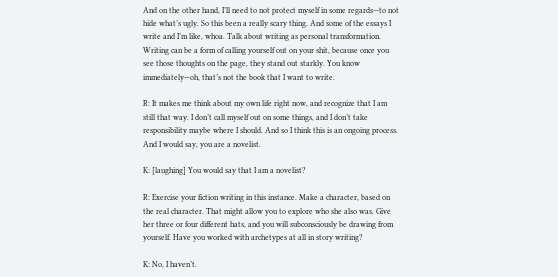And on the other hand, I’ll need to not protect myself in some regards—to not hide what’s ugly. So this been a really scary thing. And some of the essays I write and I’m like, whoa. Talk about writing as personal transformation. Writing can be a form of calling yourself out on your shit, because once you see those thoughts on the page, they stand out starkly. You know immediately—oh, that’s not the book that I want to write.

R: It makes me think about my own life right now, and recognize that I am still that way. I don’t call myself out on some things, and I don’t take responsibility maybe where I should. And so I think this is an ongoing process. And I would say, you are a novelist.

K: [laughing] You would say that I am a novelist?

R: Exercise your fiction writing in this instance. Make a character, based on the real character. That might allow you to explore who she also was. Give her three or four different hats, and you will subconsciously be drawing from yourself. Have you worked with archetypes at all in story writing?

K: No, I haven’t.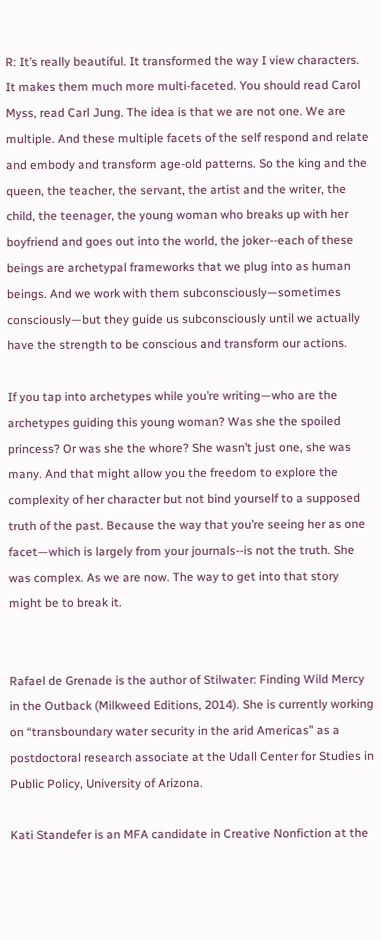R: It’s really beautiful. It transformed the way I view characters. It makes them much more multi-faceted. You should read Carol Myss, read Carl Jung. The idea is that we are not one. We are multiple. And these multiple facets of the self respond and relate and embody and transform age-old patterns. So the king and the queen, the teacher, the servant, the artist and the writer, the child, the teenager, the young woman who breaks up with her boyfriend and goes out into the world, the joker--each of these beings are archetypal frameworks that we plug into as human beings. And we work with them subconsciously—sometimes consciously—but they guide us subconsciously until we actually have the strength to be conscious and transform our actions.

If you tap into archetypes while you’re writing—who are the archetypes guiding this young woman? Was she the spoiled princess? Or was she the whore? She wasn’t just one, she was many. And that might allow you the freedom to explore the complexity of her character but not bind yourself to a supposed truth of the past. Because the way that you’re seeing her as one facet—which is largely from your journals--is not the truth. She was complex. As we are now. The way to get into that story might be to break it.


Rafael de Grenade is the author of Stilwater: Finding Wild Mercy in the Outback (Milkweed Editions, 2014). She is currently working on “transboundary water security in the arid Americas” as a postdoctoral research associate at the Udall Center for Studies in Public Policy, University of Arizona.

Kati Standefer is an MFA candidate in Creative Nonfiction at the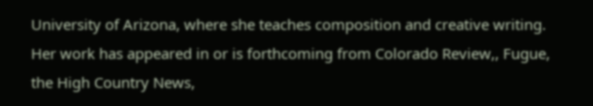University of Arizona, where she teaches composition and creative writing. Her work has appeared in or is forthcoming from Colorado Review,, Fugue, the High Country News,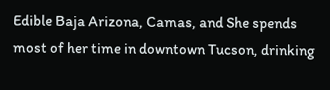Edible Baja Arizona, Camas, and She spends most of her time in downtown Tucson, drinking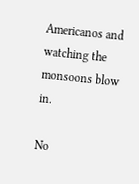Americanos and watching the monsoons blow in.

No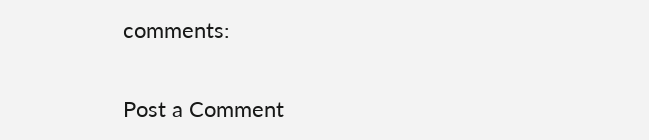comments:

Post a Comment